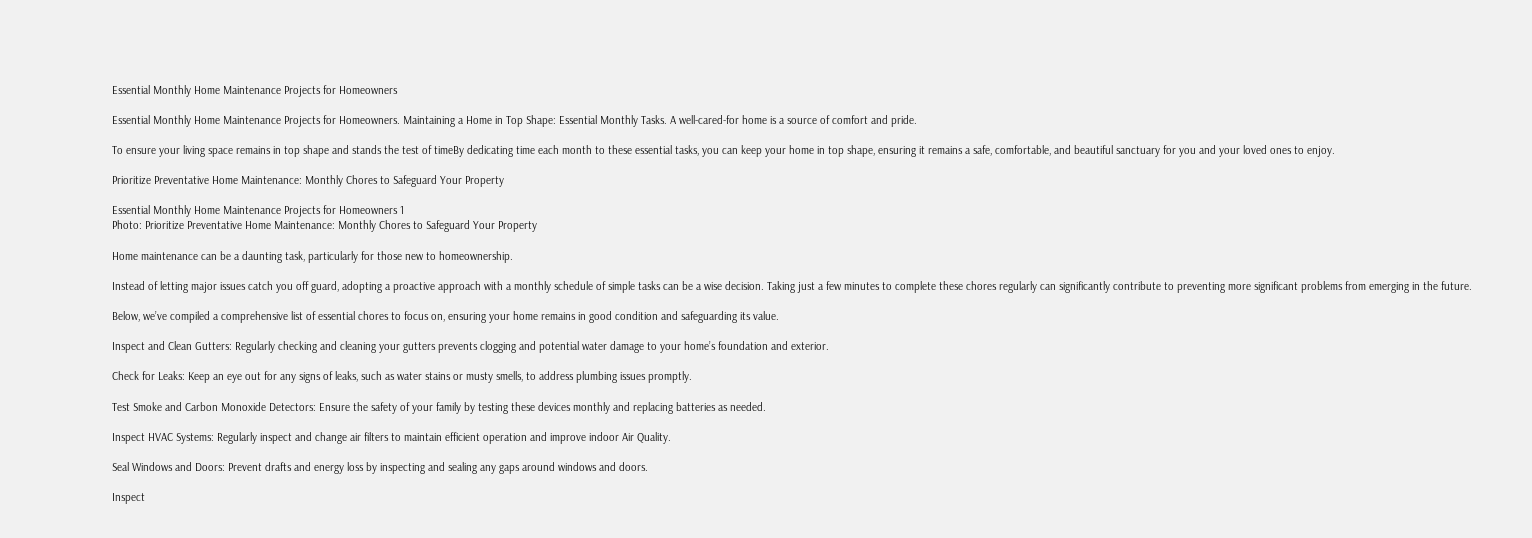Essential Monthly Home Maintenance Projects for Homeowners

Essential Monthly Home Maintenance Projects for Homeowners. Maintaining a Home in Top Shape: Essential Monthly Tasks. A well-cared-for home is a source of comfort and pride.

To ensure your living space remains in top shape and stands the test of timeBy dedicating time each month to these essential tasks, you can keep your home in top shape, ensuring it remains a safe, comfortable, and beautiful sanctuary for you and your loved ones to enjoy.

Prioritize Preventative Home Maintenance: Monthly Chores to Safeguard Your Property

Essential Monthly Home Maintenance Projects for Homeowners 1
Photo: Prioritize Preventative Home Maintenance: Monthly Chores to Safeguard Your Property

Home maintenance can be a daunting task, particularly for those new to homeownership.

Instead of letting major issues catch you off guard, adopting a proactive approach with a monthly schedule of simple tasks can be a wise decision. Taking just a few minutes to complete these chores regularly can significantly contribute to preventing more significant problems from emerging in the future.

Below, we’ve compiled a comprehensive list of essential chores to focus on, ensuring your home remains in good condition and safeguarding its value.

Inspect and Clean Gutters: Regularly checking and cleaning your gutters prevents clogging and potential water damage to your home’s foundation and exterior.

Check for Leaks: Keep an eye out for any signs of leaks, such as water stains or musty smells, to address plumbing issues promptly.

Test Smoke and Carbon Monoxide Detectors: Ensure the safety of your family by testing these devices monthly and replacing batteries as needed.

Inspect HVAC Systems: Regularly inspect and change air filters to maintain efficient operation and improve indoor Air Quality.

Seal Windows and Doors: Prevent drafts and energy loss by inspecting and sealing any gaps around windows and doors.

Inspect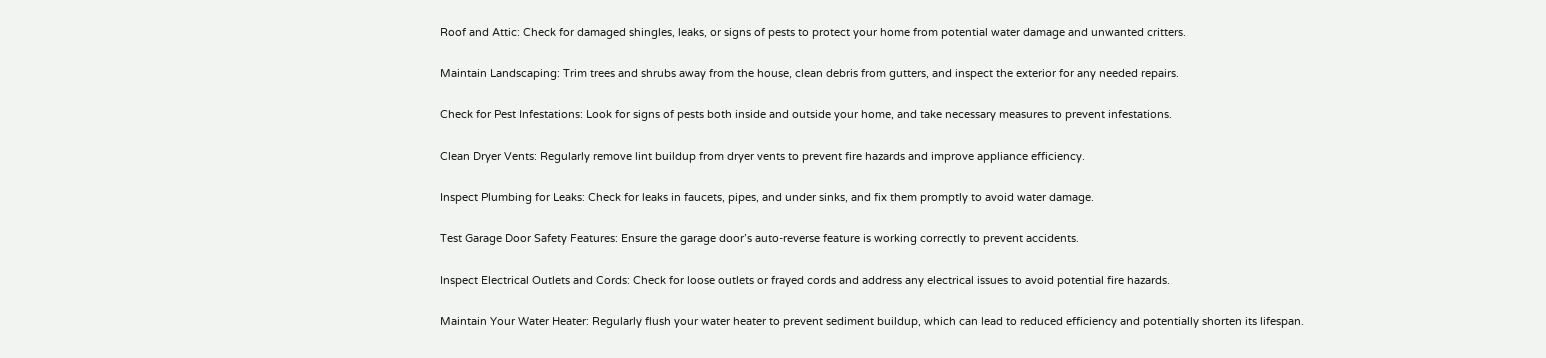Roof and Attic: Check for damaged shingles, leaks, or signs of pests to protect your home from potential water damage and unwanted critters.

Maintain Landscaping: Trim trees and shrubs away from the house, clean debris from gutters, and inspect the exterior for any needed repairs.

Check for Pest Infestations: Look for signs of pests both inside and outside your home, and take necessary measures to prevent infestations.

Clean Dryer Vents: Regularly remove lint buildup from dryer vents to prevent fire hazards and improve appliance efficiency.

Inspect Plumbing for Leaks: Check for leaks in faucets, pipes, and under sinks, and fix them promptly to avoid water damage.

Test Garage Door Safety Features: Ensure the garage door’s auto-reverse feature is working correctly to prevent accidents.

Inspect Electrical Outlets and Cords: Check for loose outlets or frayed cords and address any electrical issues to avoid potential fire hazards.

Maintain Your Water Heater: Regularly flush your water heater to prevent sediment buildup, which can lead to reduced efficiency and potentially shorten its lifespan.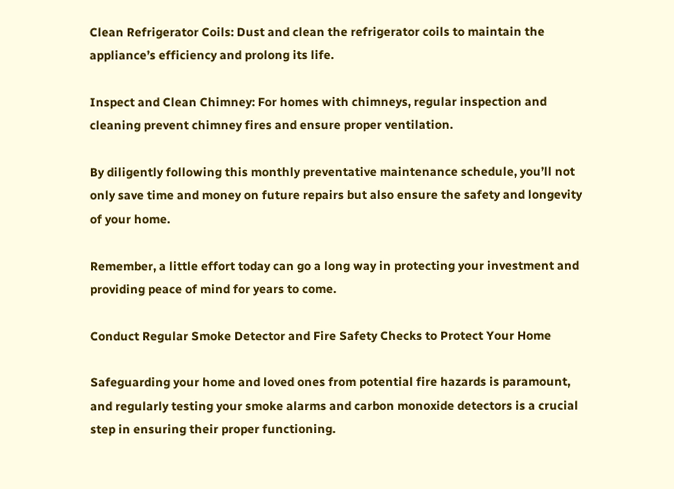Clean Refrigerator Coils: Dust and clean the refrigerator coils to maintain the appliance’s efficiency and prolong its life.

Inspect and Clean Chimney: For homes with chimneys, regular inspection and cleaning prevent chimney fires and ensure proper ventilation.

By diligently following this monthly preventative maintenance schedule, you’ll not only save time and money on future repairs but also ensure the safety and longevity of your home.

Remember, a little effort today can go a long way in protecting your investment and providing peace of mind for years to come.

Conduct Regular Smoke Detector and Fire Safety Checks to Protect Your Home

Safeguarding your home and loved ones from potential fire hazards is paramount, and regularly testing your smoke alarms and carbon monoxide detectors is a crucial step in ensuring their proper functioning.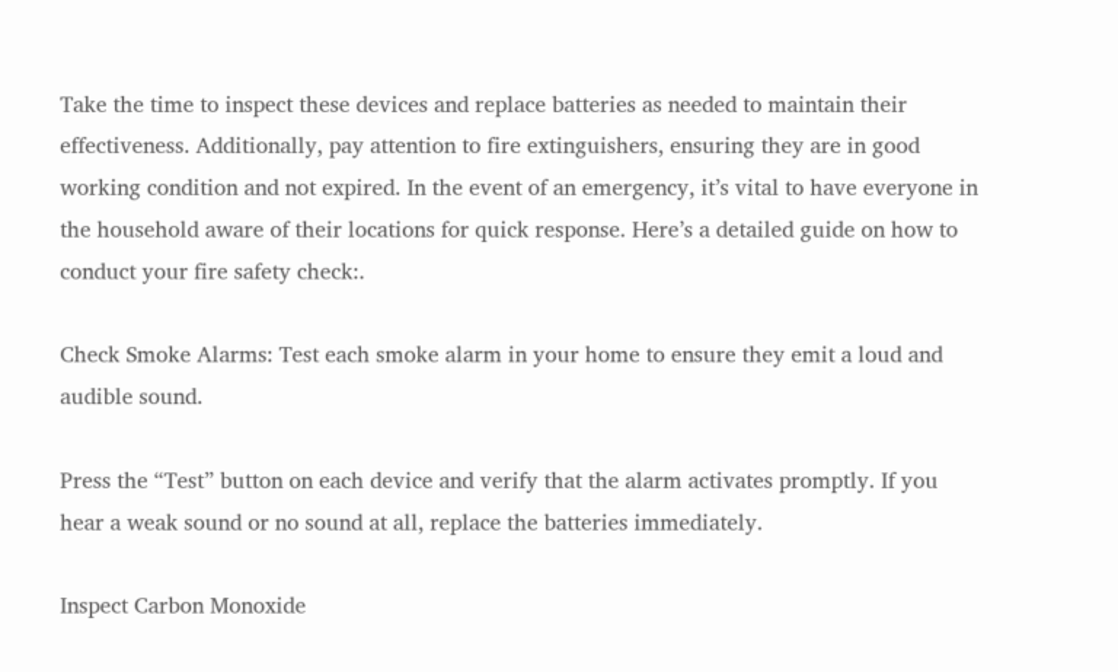Take the time to inspect these devices and replace batteries as needed to maintain their effectiveness. Additionally, pay attention to fire extinguishers, ensuring they are in good working condition and not expired. In the event of an emergency, it’s vital to have everyone in the household aware of their locations for quick response. Here’s a detailed guide on how to conduct your fire safety check:.

Check Smoke Alarms: Test each smoke alarm in your home to ensure they emit a loud and audible sound.

Press the “Test” button on each device and verify that the alarm activates promptly. If you hear a weak sound or no sound at all, replace the batteries immediately.

Inspect Carbon Monoxide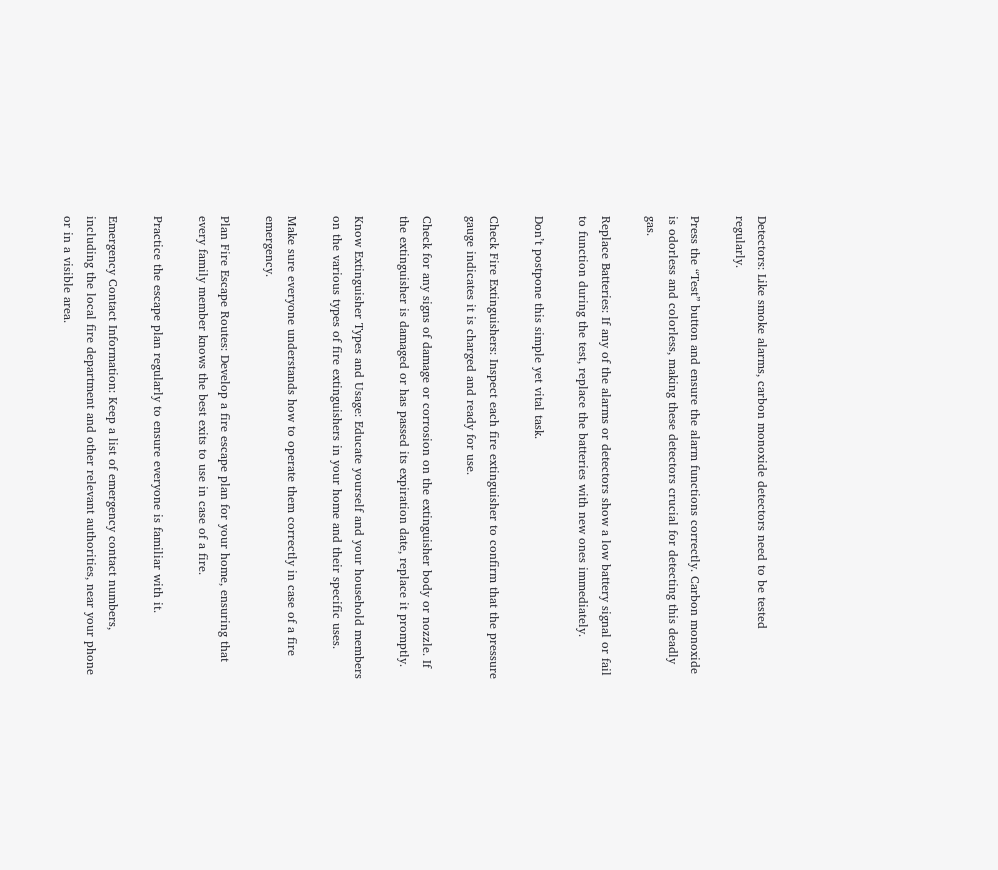Detectors: Like smoke alarms, carbon monoxide detectors need to be tested regularly.

Press the “Test” button and ensure the alarm functions correctly. Carbon monoxide is odorless and colorless, making these detectors crucial for detecting this deadly gas.

Replace Batteries: If any of the alarms or detectors show a low battery signal or fail to function during the test, replace the batteries with new ones immediately.

Don’t postpone this simple yet vital task.

Check Fire Extinguishers: Inspect each fire extinguisher to confirm that the pressure gauge indicates it is charged and ready for use.

Check for any signs of damage or corrosion on the extinguisher body or nozzle. If the extinguisher is damaged or has passed its expiration date, replace it promptly.

Know Extinguisher Types and Usage: Educate yourself and your household members on the various types of fire extinguishers in your home and their specific uses.

Make sure everyone understands how to operate them correctly in case of a fire emergency.

Plan Fire Escape Routes: Develop a fire escape plan for your home, ensuring that every family member knows the best exits to use in case of a fire.

Practice the escape plan regularly to ensure everyone is familiar with it.

Emergency Contact Information: Keep a list of emergency contact numbers, including the local fire department and other relevant authorities, near your phone or in a visible area.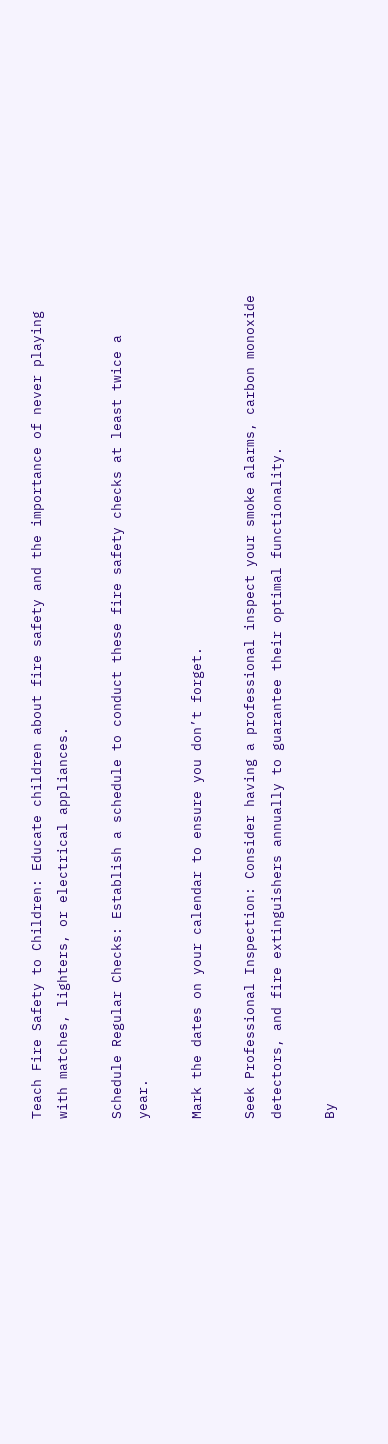Teach Fire Safety to Children: Educate children about fire safety and the importance of never playing with matches, lighters, or electrical appliances.

Schedule Regular Checks: Establish a schedule to conduct these fire safety checks at least twice a year.

Mark the dates on your calendar to ensure you don’t forget.

Seek Professional Inspection: Consider having a professional inspect your smoke alarms, carbon monoxide detectors, and fire extinguishers annually to guarantee their optimal functionality.

By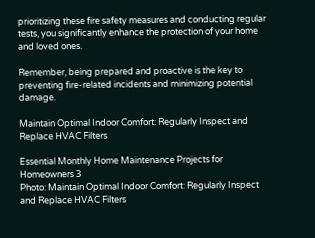prioritizing these fire safety measures and conducting regular tests, you significantly enhance the protection of your home and loved ones.

Remember, being prepared and proactive is the key to preventing fire-related incidents and minimizing potential damage.

Maintain Optimal Indoor Comfort: Regularly Inspect and Replace HVAC Filters

Essential Monthly Home Maintenance Projects for Homeowners 3
Photo: Maintain Optimal Indoor Comfort: Regularly Inspect and Replace HVAC Filters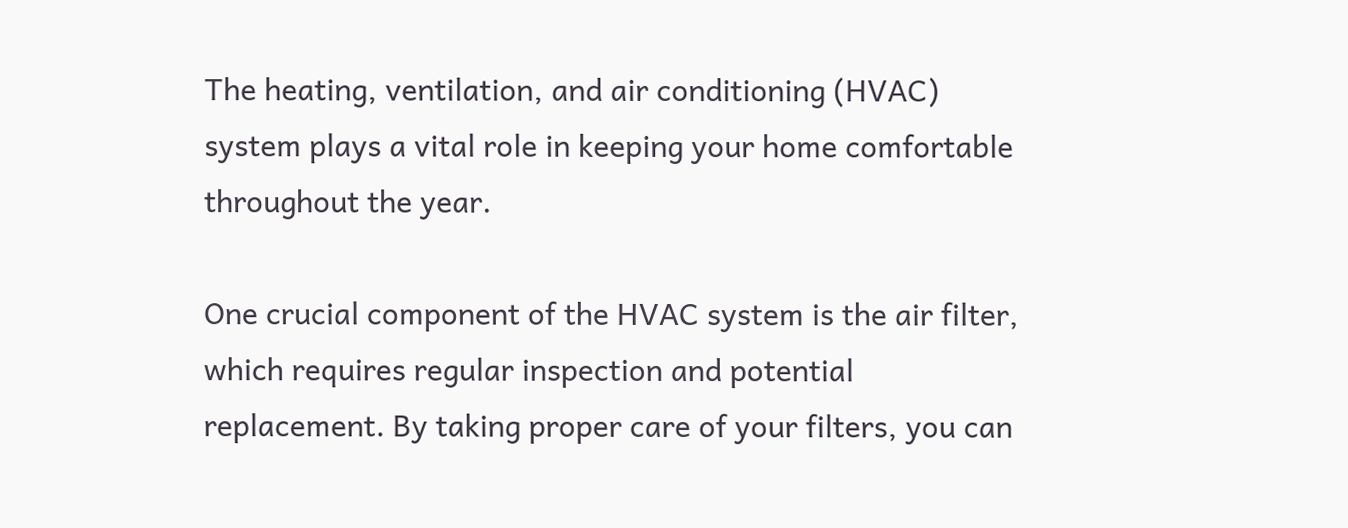The heating, ventilation, and air conditioning (HVAC) system plays a vital role in keeping your home comfortable throughout the year.

One crucial component of the HVAC system is the air filter, which requires regular inspection and potential replacement. By taking proper care of your filters, you can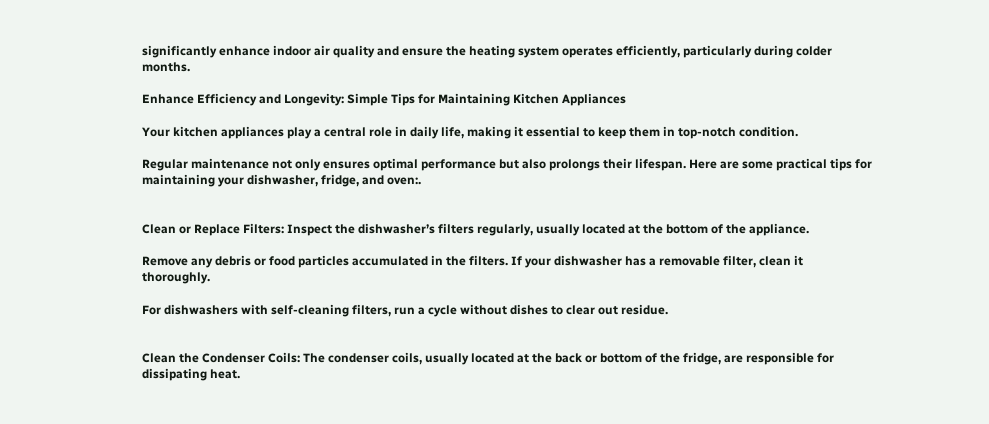significantly enhance indoor air quality and ensure the heating system operates efficiently, particularly during colder months.

Enhance Efficiency and Longevity: Simple Tips for Maintaining Kitchen Appliances

Your kitchen appliances play a central role in daily life, making it essential to keep them in top-notch condition.

Regular maintenance not only ensures optimal performance but also prolongs their lifespan. Here are some practical tips for maintaining your dishwasher, fridge, and oven:.


Clean or Replace Filters: Inspect the dishwasher’s filters regularly, usually located at the bottom of the appliance.

Remove any debris or food particles accumulated in the filters. If your dishwasher has a removable filter, clean it thoroughly.

For dishwashers with self-cleaning filters, run a cycle without dishes to clear out residue.


Clean the Condenser Coils: The condenser coils, usually located at the back or bottom of the fridge, are responsible for dissipating heat.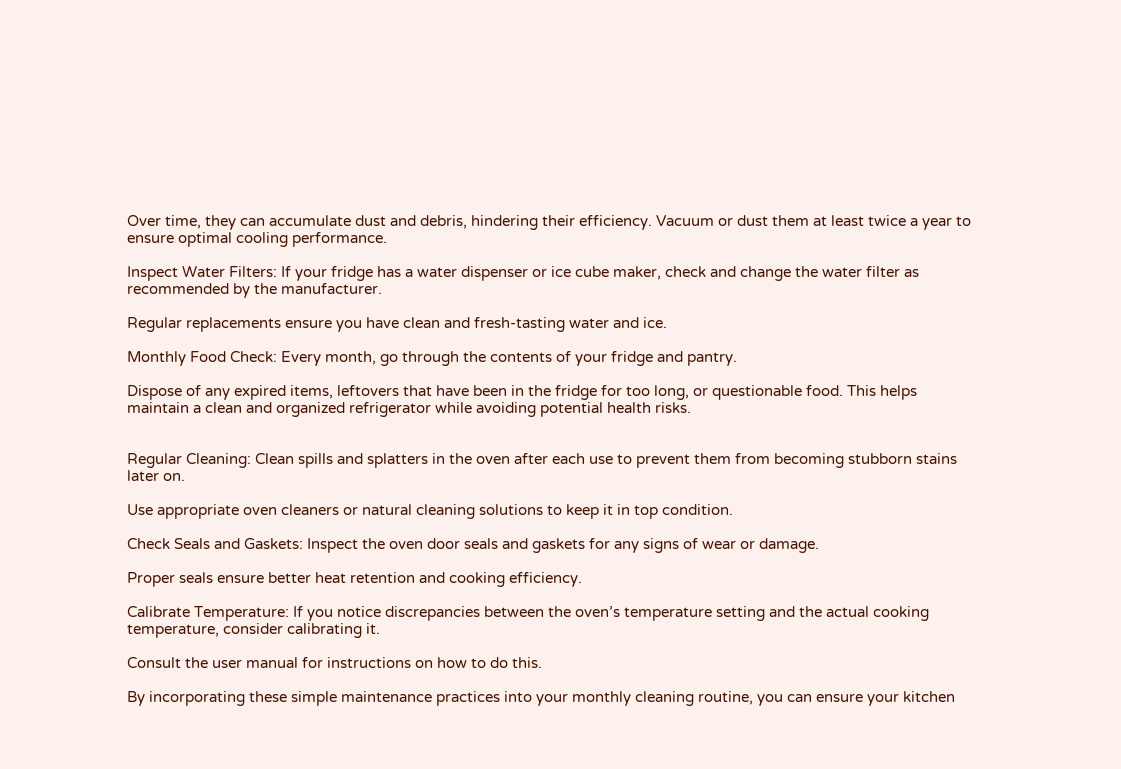Over time, they can accumulate dust and debris, hindering their efficiency. Vacuum or dust them at least twice a year to ensure optimal cooling performance.

Inspect Water Filters: If your fridge has a water dispenser or ice cube maker, check and change the water filter as recommended by the manufacturer.

Regular replacements ensure you have clean and fresh-tasting water and ice.

Monthly Food Check: Every month, go through the contents of your fridge and pantry.

Dispose of any expired items, leftovers that have been in the fridge for too long, or questionable food. This helps maintain a clean and organized refrigerator while avoiding potential health risks.


Regular Cleaning: Clean spills and splatters in the oven after each use to prevent them from becoming stubborn stains later on.

Use appropriate oven cleaners or natural cleaning solutions to keep it in top condition.

Check Seals and Gaskets: Inspect the oven door seals and gaskets for any signs of wear or damage.

Proper seals ensure better heat retention and cooking efficiency.

Calibrate Temperature: If you notice discrepancies between the oven’s temperature setting and the actual cooking temperature, consider calibrating it.

Consult the user manual for instructions on how to do this.

By incorporating these simple maintenance practices into your monthly cleaning routine, you can ensure your kitchen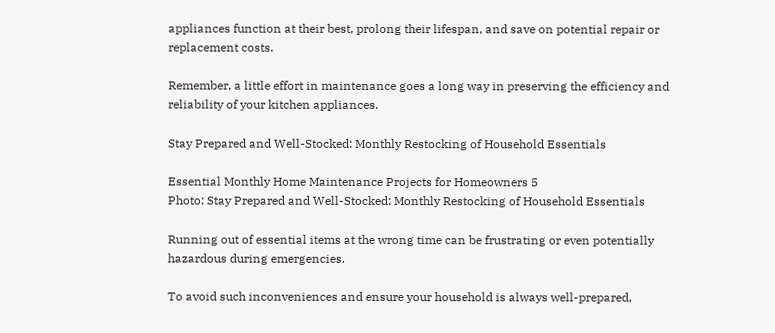appliances function at their best, prolong their lifespan, and save on potential repair or replacement costs.

Remember, a little effort in maintenance goes a long way in preserving the efficiency and reliability of your kitchen appliances.

Stay Prepared and Well-Stocked: Monthly Restocking of Household Essentials

Essential Monthly Home Maintenance Projects for Homeowners 5
Photo: Stay Prepared and Well-Stocked: Monthly Restocking of Household Essentials

Running out of essential items at the wrong time can be frustrating or even potentially hazardous during emergencies.

To avoid such inconveniences and ensure your household is always well-prepared,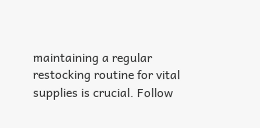maintaining a regular restocking routine for vital supplies is crucial. Follow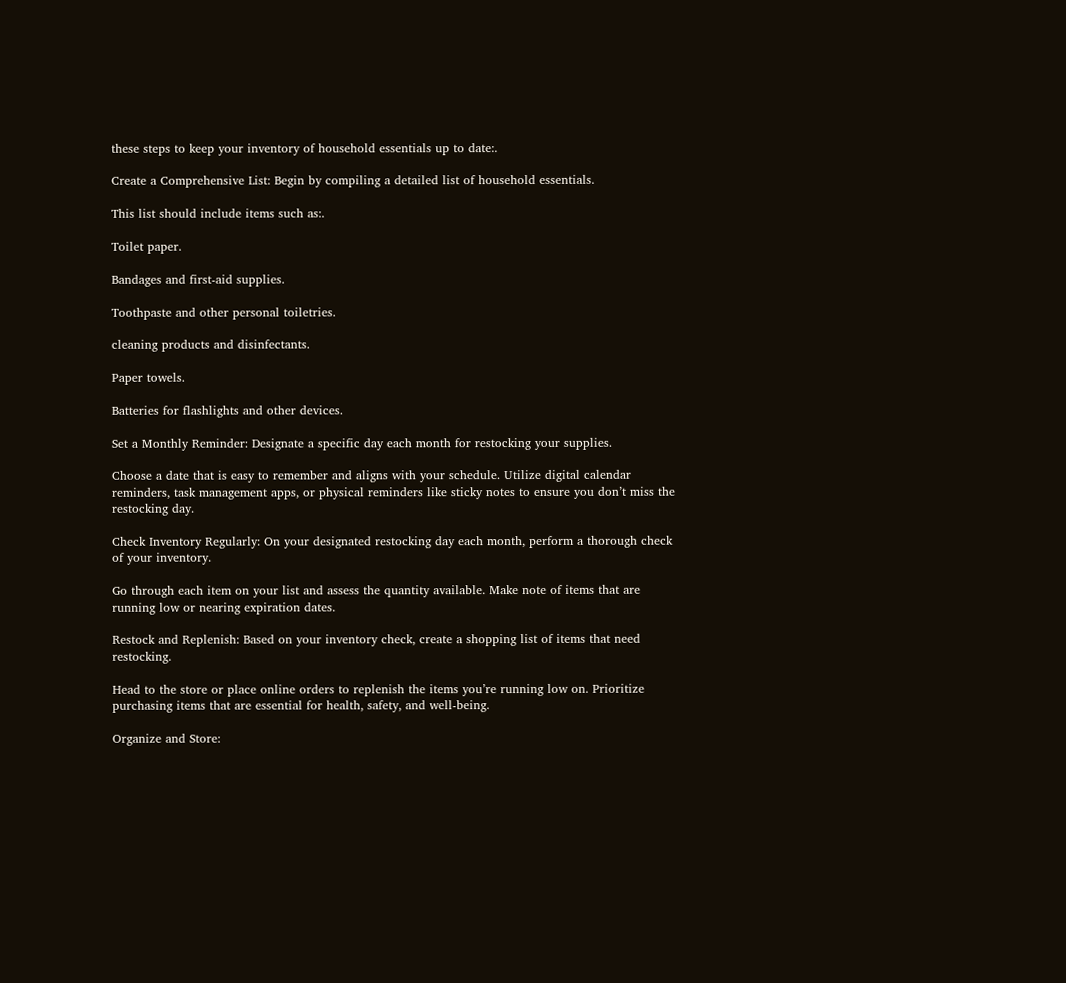these steps to keep your inventory of household essentials up to date:.

Create a Comprehensive List: Begin by compiling a detailed list of household essentials.

This list should include items such as:.

Toilet paper.

Bandages and first-aid supplies.

Toothpaste and other personal toiletries.

cleaning products and disinfectants.

Paper towels.

Batteries for flashlights and other devices.

Set a Monthly Reminder: Designate a specific day each month for restocking your supplies.

Choose a date that is easy to remember and aligns with your schedule. Utilize digital calendar reminders, task management apps, or physical reminders like sticky notes to ensure you don’t miss the restocking day.

Check Inventory Regularly: On your designated restocking day each month, perform a thorough check of your inventory.

Go through each item on your list and assess the quantity available. Make note of items that are running low or nearing expiration dates.

Restock and Replenish: Based on your inventory check, create a shopping list of items that need restocking.

Head to the store or place online orders to replenish the items you’re running low on. Prioritize purchasing items that are essential for health, safety, and well-being.

Organize and Store: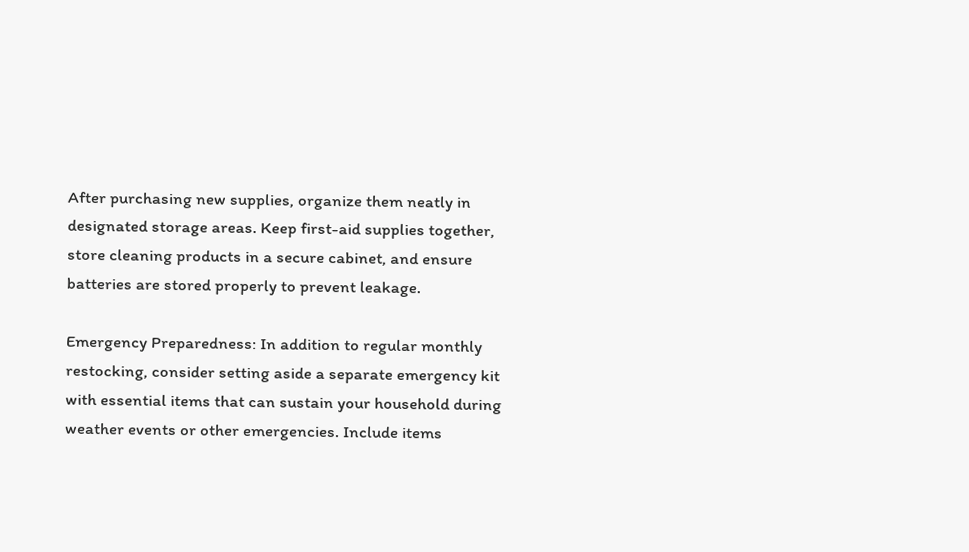After purchasing new supplies, organize them neatly in designated storage areas. Keep first-aid supplies together, store cleaning products in a secure cabinet, and ensure batteries are stored properly to prevent leakage.

Emergency Preparedness: In addition to regular monthly restocking, consider setting aside a separate emergency kit with essential items that can sustain your household during weather events or other emergencies. Include items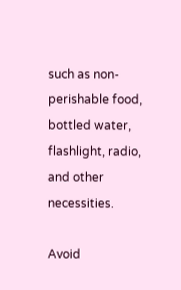such as non-perishable food, bottled water, flashlight, radio, and other necessities.

Avoid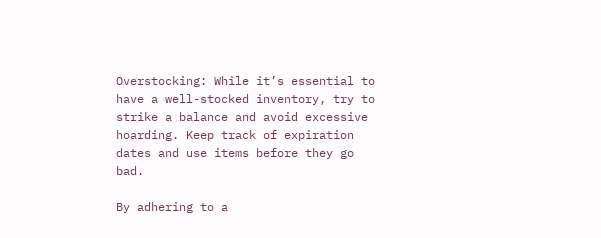Overstocking: While it’s essential to have a well-stocked inventory, try to strike a balance and avoid excessive hoarding. Keep track of expiration dates and use items before they go bad.

By adhering to a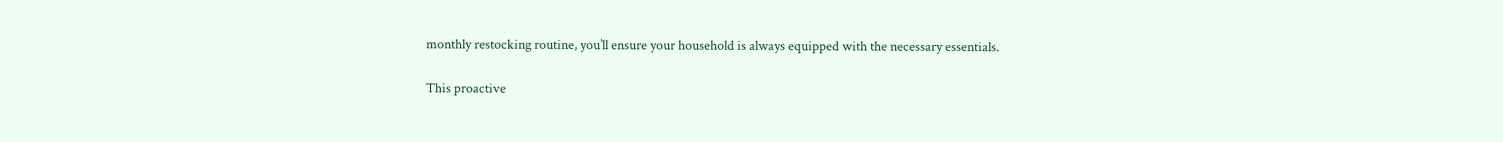monthly restocking routine, you’ll ensure your household is always equipped with the necessary essentials.

This proactive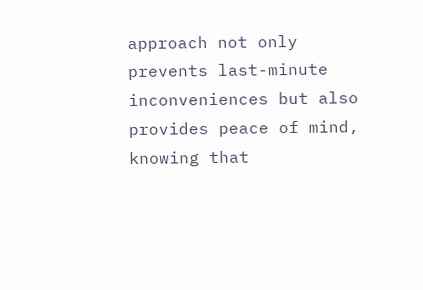approach not only prevents last-minute inconveniences but also provides peace of mind, knowing that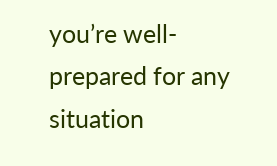you’re well-prepared for any situation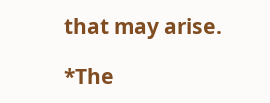that may arise.

*The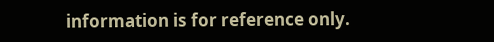information is for reference only.